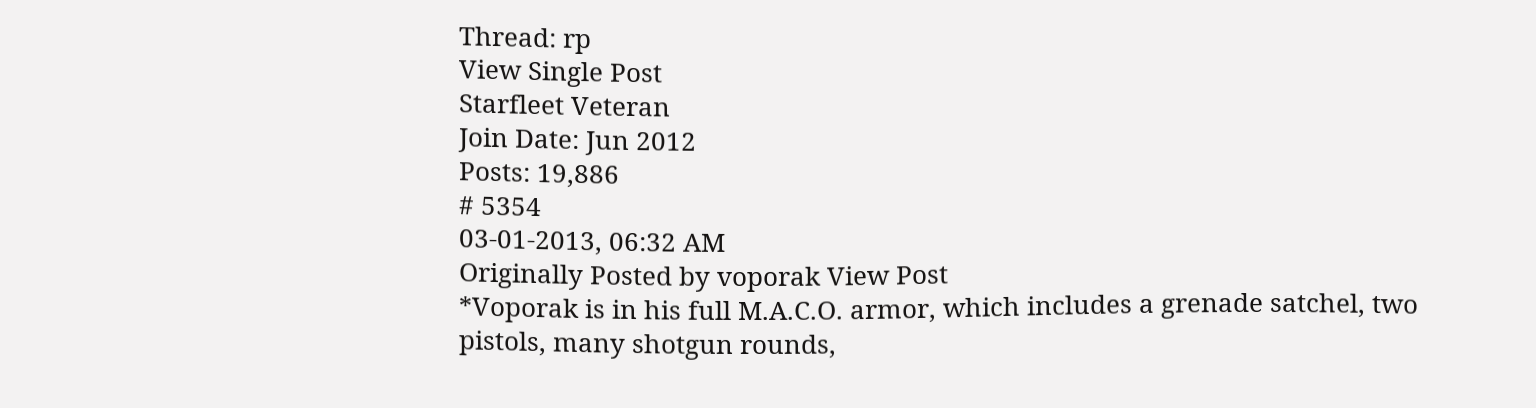Thread: rp
View Single Post
Starfleet Veteran
Join Date: Jun 2012
Posts: 19,886
# 5354
03-01-2013, 06:32 AM
Originally Posted by voporak View Post
*Voporak is in his full M.A.C.O. armor, which includes a grenade satchel, two pistols, many shotgun rounds,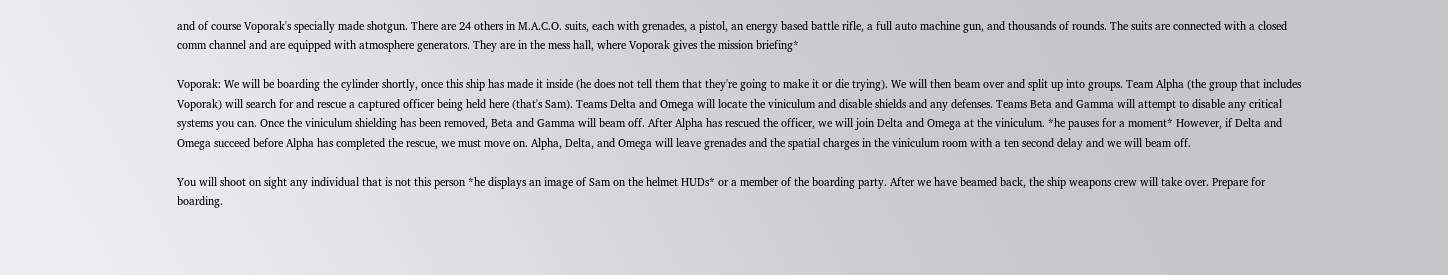and of course Voporak's specially made shotgun. There are 24 others in M.A.C.O. suits, each with grenades, a pistol, an energy based battle rifle, a full auto machine gun, and thousands of rounds. The suits are connected with a closed comm channel and are equipped with atmosphere generators. They are in the mess hall, where Voporak gives the mission briefing*

Voporak: We will be boarding the cylinder shortly, once this ship has made it inside (he does not tell them that they're going to make it or die trying). We will then beam over and split up into groups. Team Alpha (the group that includes Voporak) will search for and rescue a captured officer being held here (that's Sam). Teams Delta and Omega will locate the viniculum and disable shields and any defenses. Teams Beta and Gamma will attempt to disable any critical systems you can. Once the viniculum shielding has been removed, Beta and Gamma will beam off. After Alpha has rescued the officer, we will join Delta and Omega at the viniculum. *he pauses for a moment* However, if Delta and Omega succeed before Alpha has completed the rescue, we must move on. Alpha, Delta, and Omega will leave grenades and the spatial charges in the viniculum room with a ten second delay and we will beam off.

You will shoot on sight any individual that is not this person *he displays an image of Sam on the helmet HUDs* or a member of the boarding party. After we have beamed back, the ship weapons crew will take over. Prepare for boarding.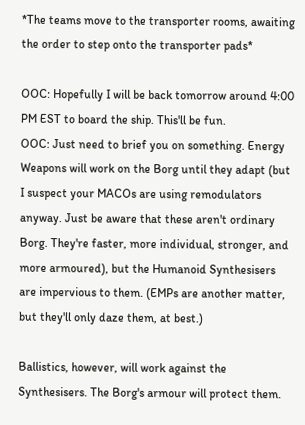*The teams move to the transporter rooms, awaiting the order to step onto the transporter pads*

OOC: Hopefully I will be back tomorrow around 4:00 PM EST to board the ship. This'll be fun.
OOC: Just need to brief you on something. Energy Weapons will work on the Borg until they adapt (but I suspect your MACOs are using remodulators anyway. Just be aware that these aren't ordinary Borg. They're faster, more individual, stronger, and more armoured), but the Humanoid Synthesisers are impervious to them. (EMPs are another matter, but they'll only daze them, at best.)

Ballistics, however, will work against the Synthesisers. The Borg's armour will protect them.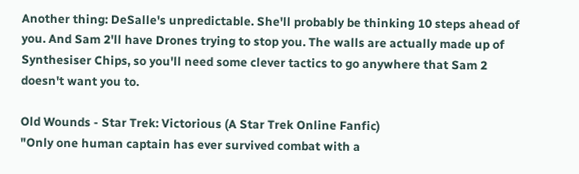Another thing: DeSalle's unpredictable. She'll probably be thinking 10 steps ahead of you. And Sam 2'll have Drones trying to stop you. The walls are actually made up of Synthesiser Chips, so you'll need some clever tactics to go anywhere that Sam 2 doesn't want you to.

Old Wounds - Star Trek: Victorious (A Star Trek Online Fanfic)
"Only one human captain has ever survived combat with a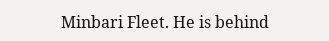Minbari Fleet. He is behind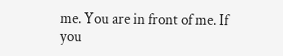me. You are in front of me. If you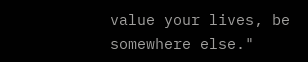value your lives, be somewhere else."